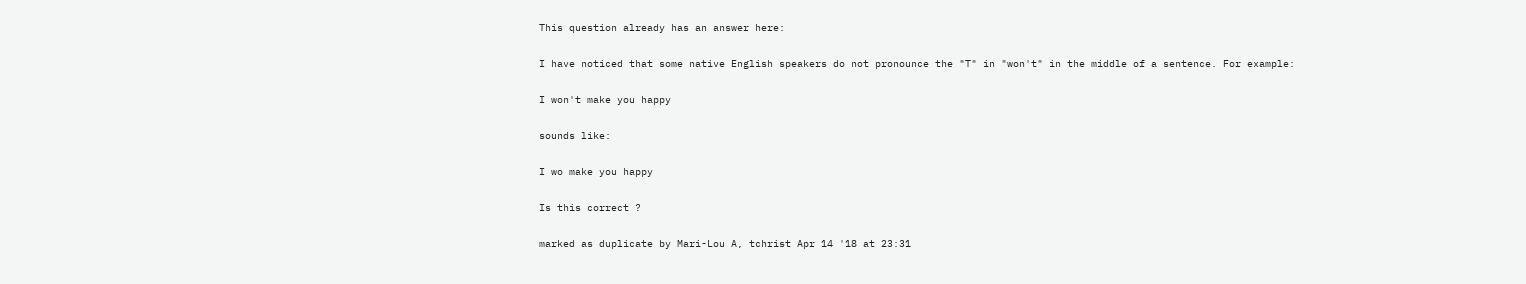This question already has an answer here:

I have noticed that some native English speakers do not pronounce the "T" in "won't" in the middle of a sentence. For example:

I won't make you happy

sounds like:

I wo make you happy

Is this correct ?

marked as duplicate by Mari-Lou A, tchrist Apr 14 '18 at 23:31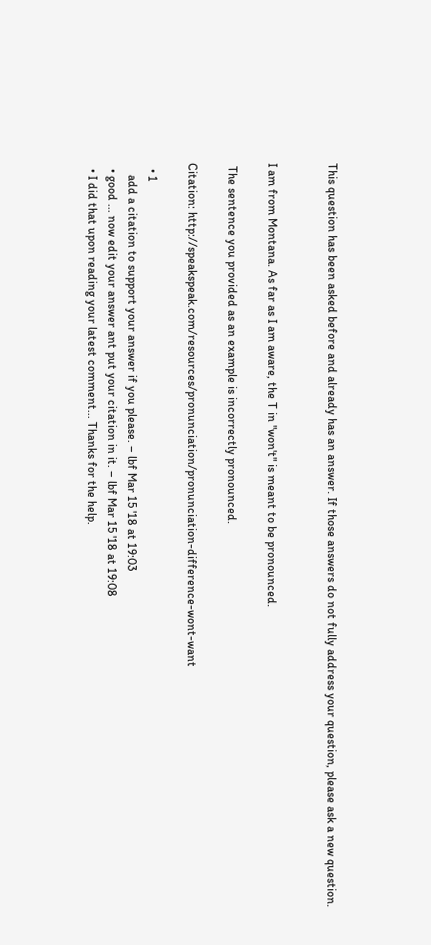This question has been asked before and already has an answer. If those answers do not fully address your question, please ask a new question.


I am from Montana. As far as I am aware, the T in "won't" is meant to be pronounced.

 The sentence you provided as an example is incorrectly pronounced.

Citation: http://speakspeak.com/resources/pronunciation/pronunciation-difference-wont-want

  • 1
    add a citation to support your answer if you please. – lbf Mar 15 '18 at 19:03
  • good ... now edit your answer ant put your citation in it. – lbf Mar 15 '18 at 19:08
  • I did that upon reading your latest comment... Thanks for the help.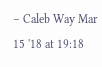– Caleb Way Mar 15 '18 at 19:18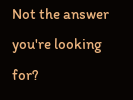Not the answer you're looking for?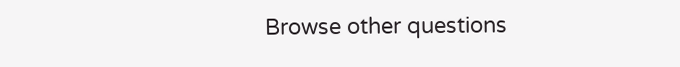Browse other questions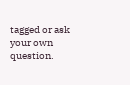tagged or ask your own question.